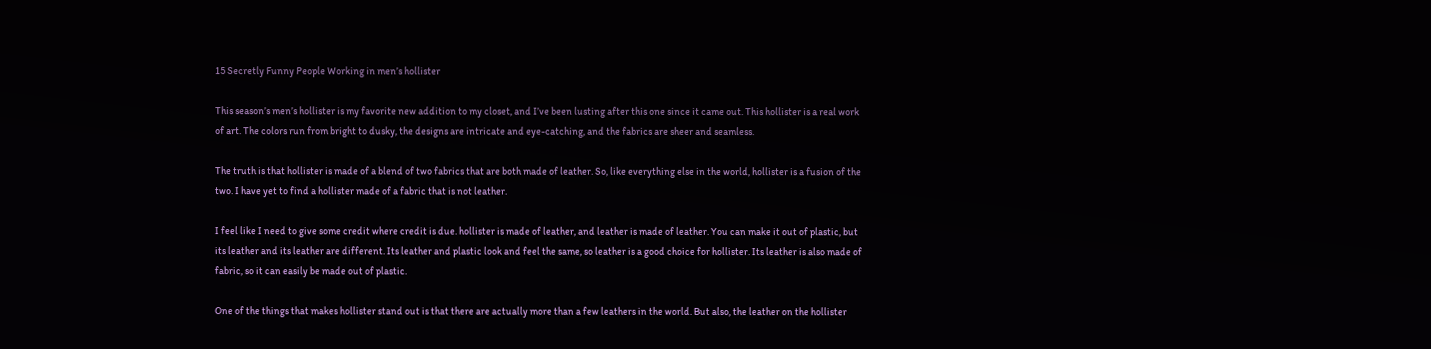15 Secretly Funny People Working in men’s hollister

This season’s men’s hollister is my favorite new addition to my closet, and I’ve been lusting after this one since it came out. This hollister is a real work of art. The colors run from bright to dusky, the designs are intricate and eye-catching, and the fabrics are sheer and seamless.

The truth is that hollister is made of a blend of two fabrics that are both made of leather. So, like everything else in the world, hollister is a fusion of the two. I have yet to find a hollister made of a fabric that is not leather.

I feel like I need to give some credit where credit is due. hollister is made of leather, and leather is made of leather. You can make it out of plastic, but its leather and its leather are different. Its leather and plastic look and feel the same, so leather is a good choice for hollister. Its leather is also made of fabric, so it can easily be made out of plastic.

One of the things that makes hollister stand out is that there are actually more than a few leathers in the world. But also, the leather on the hollister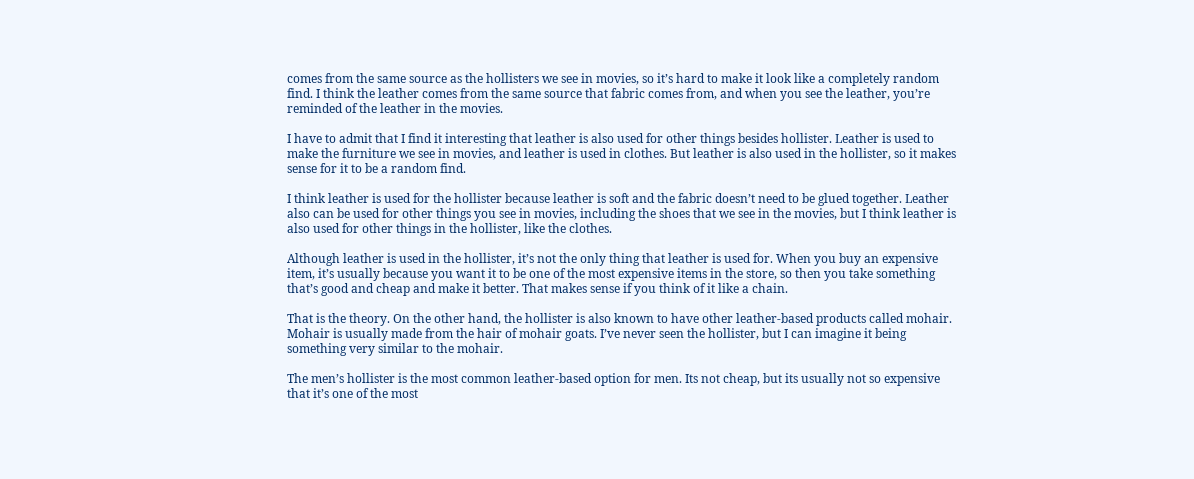comes from the same source as the hollisters we see in movies, so it’s hard to make it look like a completely random find. I think the leather comes from the same source that fabric comes from, and when you see the leather, you’re reminded of the leather in the movies.

I have to admit that I find it interesting that leather is also used for other things besides hollister. Leather is used to make the furniture we see in movies, and leather is used in clothes. But leather is also used in the hollister, so it makes sense for it to be a random find.

I think leather is used for the hollister because leather is soft and the fabric doesn’t need to be glued together. Leather also can be used for other things you see in movies, including the shoes that we see in the movies, but I think leather is also used for other things in the hollister, like the clothes.

Although leather is used in the hollister, it’s not the only thing that leather is used for. When you buy an expensive item, it’s usually because you want it to be one of the most expensive items in the store, so then you take something that’s good and cheap and make it better. That makes sense if you think of it like a chain.

That is the theory. On the other hand, the hollister is also known to have other leather-based products called mohair. Mohair is usually made from the hair of mohair goats. I’ve never seen the hollister, but I can imagine it being something very similar to the mohair.

The men’s hollister is the most common leather-based option for men. Its not cheap, but its usually not so expensive that it’s one of the most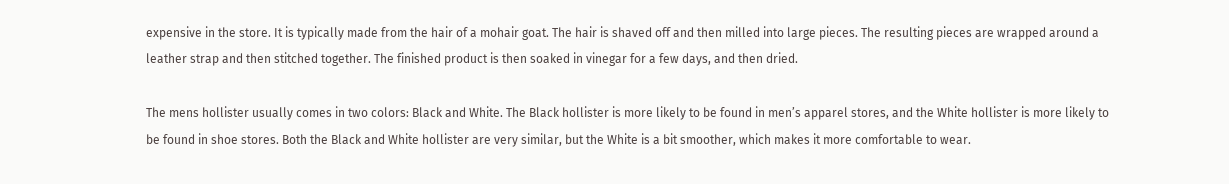expensive in the store. It is typically made from the hair of a mohair goat. The hair is shaved off and then milled into large pieces. The resulting pieces are wrapped around a leather strap and then stitched together. The finished product is then soaked in vinegar for a few days, and then dried.

The mens hollister usually comes in two colors: Black and White. The Black hollister is more likely to be found in men’s apparel stores, and the White hollister is more likely to be found in shoe stores. Both the Black and White hollister are very similar, but the White is a bit smoother, which makes it more comfortable to wear.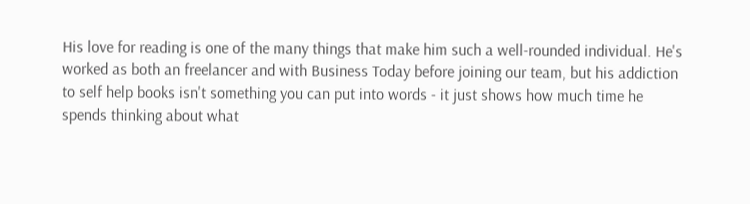His love for reading is one of the many things that make him such a well-rounded individual. He's worked as both an freelancer and with Business Today before joining our team, but his addiction to self help books isn't something you can put into words - it just shows how much time he spends thinking about what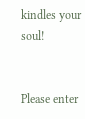kindles your soul!


Please enter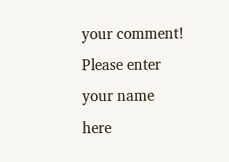your comment!
Please enter your name here